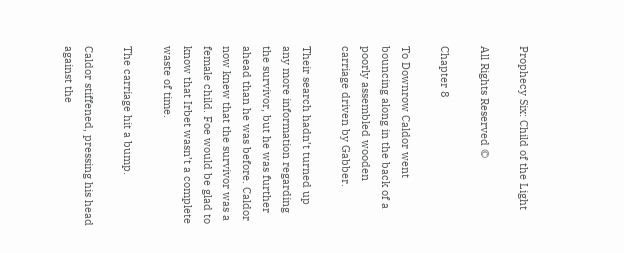Prophecy Six: Child of the Light

All Rights Reserved ©

Chapter 8

To Downrow Caldor went bouncing along in the back of a poorly assembled wooden carriage driven by Gabber.

Their search hadn’t turned up any more information regarding the survivor, but he was further ahead than he was before. Caldor now knew that the survivor was a female child. Foe would be glad to know that Irbet wasn’t a complete waste of time.

The carriage hit a bump.

Caldor stiffened, pressing his head against the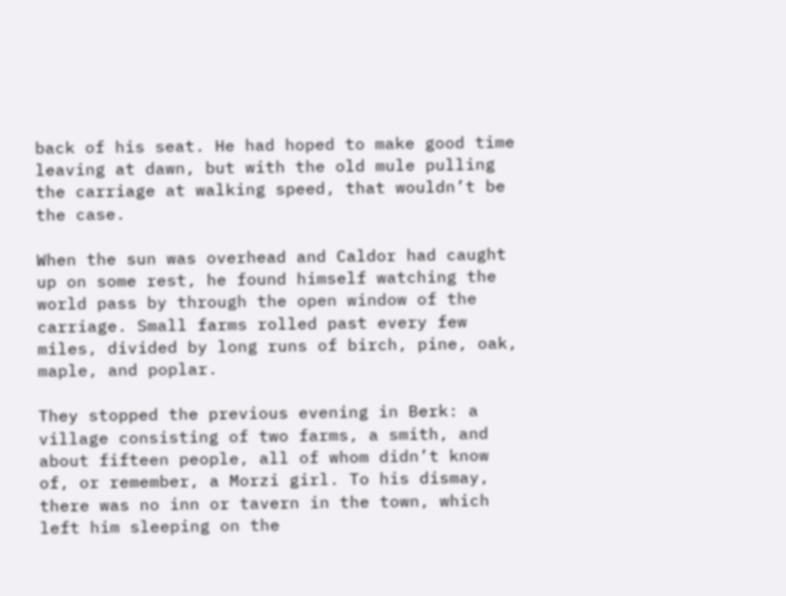back of his seat. He had hoped to make good time leaving at dawn, but with the old mule pulling the carriage at walking speed, that wouldn’t be the case.

When the sun was overhead and Caldor had caught up on some rest, he found himself watching the world pass by through the open window of the carriage. Small farms rolled past every few miles, divided by long runs of birch, pine, oak, maple, and poplar.

They stopped the previous evening in Berk: a village consisting of two farms, a smith, and about fifteen people, all of whom didn’t know of, or remember, a Morzi girl. To his dismay, there was no inn or tavern in the town, which left him sleeping on the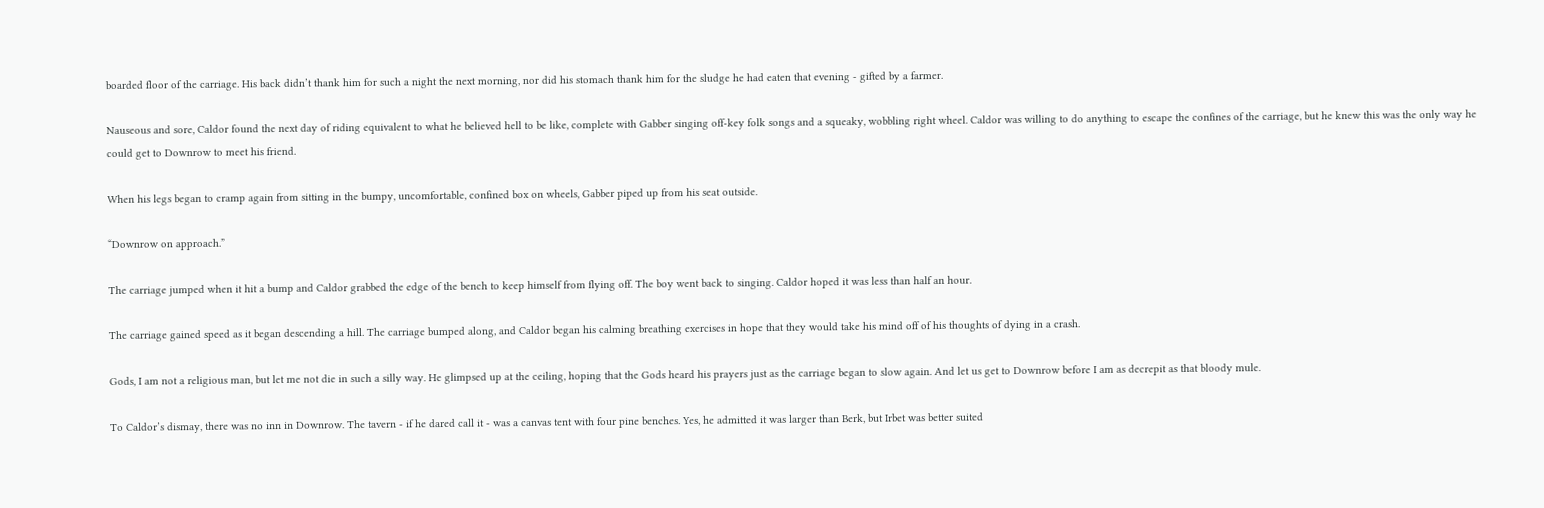boarded floor of the carriage. His back didn’t thank him for such a night the next morning, nor did his stomach thank him for the sludge he had eaten that evening - gifted by a farmer.

Nauseous and sore, Caldor found the next day of riding equivalent to what he believed hell to be like, complete with Gabber singing off-key folk songs and a squeaky, wobbling right wheel. Caldor was willing to do anything to escape the confines of the carriage, but he knew this was the only way he could get to Downrow to meet his friend.

When his legs began to cramp again from sitting in the bumpy, uncomfortable, confined box on wheels, Gabber piped up from his seat outside.

“Downrow on approach.”

The carriage jumped when it hit a bump and Caldor grabbed the edge of the bench to keep himself from flying off. The boy went back to singing. Caldor hoped it was less than half an hour.

The carriage gained speed as it began descending a hill. The carriage bumped along, and Caldor began his calming breathing exercises in hope that they would take his mind off of his thoughts of dying in a crash.

Gods, I am not a religious man, but let me not die in such a silly way. He glimpsed up at the ceiling, hoping that the Gods heard his prayers just as the carriage began to slow again. And let us get to Downrow before I am as decrepit as that bloody mule.

To Caldor’s dismay, there was no inn in Downrow. The tavern - if he dared call it - was a canvas tent with four pine benches. Yes, he admitted it was larger than Berk, but Irbet was better suited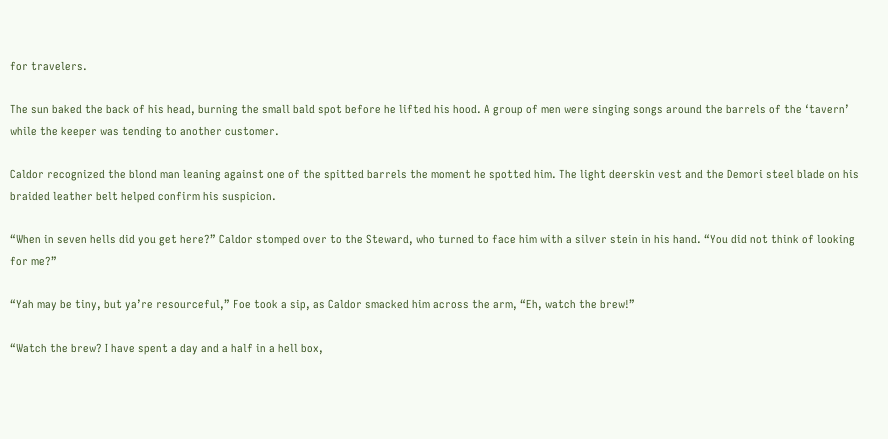for travelers.

The sun baked the back of his head, burning the small bald spot before he lifted his hood. A group of men were singing songs around the barrels of the ‘tavern’ while the keeper was tending to another customer.

Caldor recognized the blond man leaning against one of the spitted barrels the moment he spotted him. The light deerskin vest and the Demori steel blade on his braided leather belt helped confirm his suspicion.

“When in seven hells did you get here?” Caldor stomped over to the Steward, who turned to face him with a silver stein in his hand. “You did not think of looking for me?”

“Yah may be tiny, but ya’re resourceful,” Foe took a sip, as Caldor smacked him across the arm, “Eh, watch the brew!”

“Watch the brew? I have spent a day and a half in a hell box,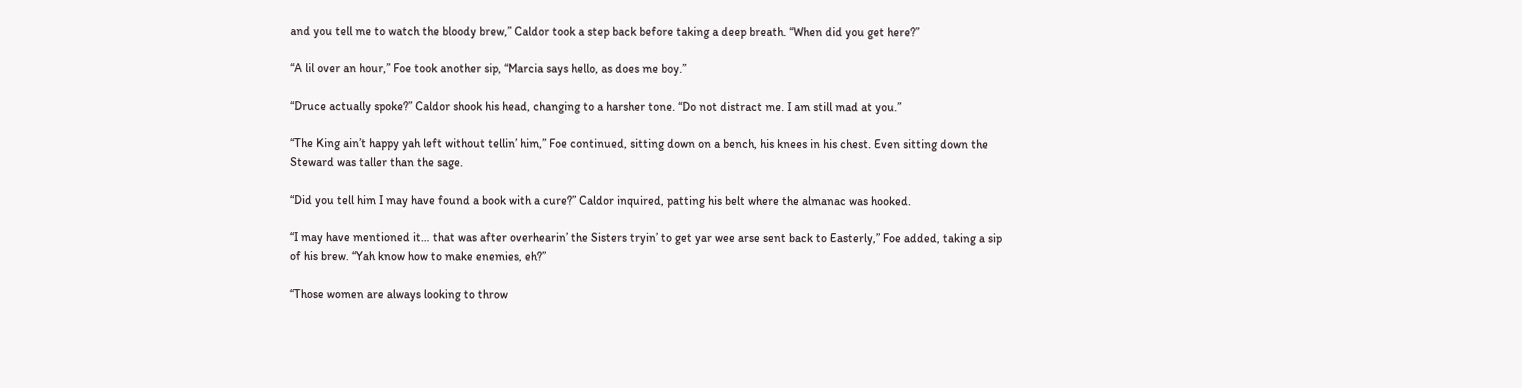and you tell me to watch the bloody brew,” Caldor took a step back before taking a deep breath. “When did you get here?”

“A lil over an hour,” Foe took another sip, “Marcia says hello, as does me boy.”

“Druce actually spoke?” Caldor shook his head, changing to a harsher tone. “Do not distract me. I am still mad at you.”

“The King ain’t happy yah left without tellin’ him,” Foe continued, sitting down on a bench, his knees in his chest. Even sitting down the Steward was taller than the sage.

“Did you tell him I may have found a book with a cure?” Caldor inquired, patting his belt where the almanac was hooked.

“I may have mentioned it… that was after overhearin’ the Sisters tryin’ to get yar wee arse sent back to Easterly,” Foe added, taking a sip of his brew. “Yah know how to make enemies, eh?”

“Those women are always looking to throw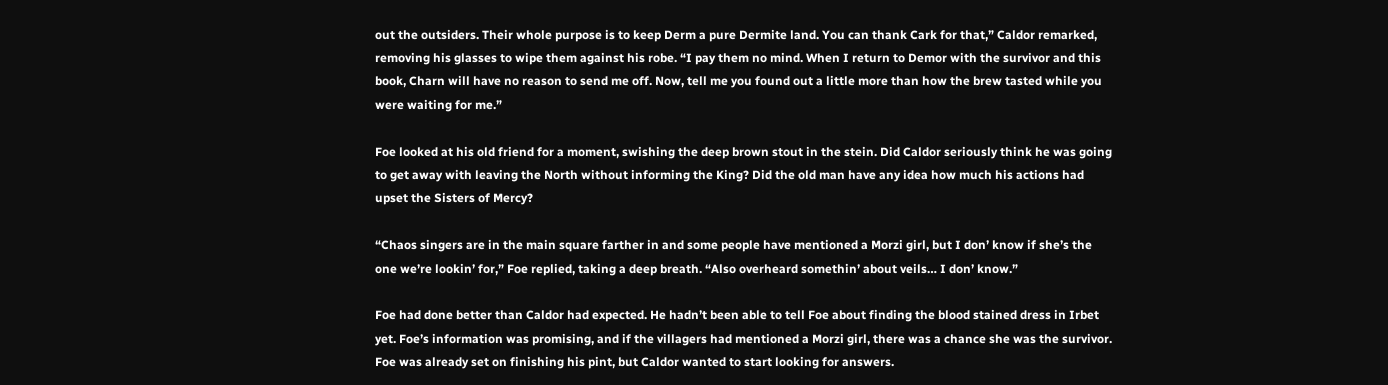out the outsiders. Their whole purpose is to keep Derm a pure Dermite land. You can thank Cark for that,” Caldor remarked, removing his glasses to wipe them against his robe. “I pay them no mind. When I return to Demor with the survivor and this book, Charn will have no reason to send me off. Now, tell me you found out a little more than how the brew tasted while you were waiting for me.”

Foe looked at his old friend for a moment, swishing the deep brown stout in the stein. Did Caldor seriously think he was going to get away with leaving the North without informing the King? Did the old man have any idea how much his actions had upset the Sisters of Mercy?

“Chaos singers are in the main square farther in and some people have mentioned a Morzi girl, but I don’ know if she’s the one we’re lookin’ for,” Foe replied, taking a deep breath. “Also overheard somethin’ about veils… I don’ know.”

Foe had done better than Caldor had expected. He hadn’t been able to tell Foe about finding the blood stained dress in Irbet yet. Foe’s information was promising, and if the villagers had mentioned a Morzi girl, there was a chance she was the survivor. Foe was already set on finishing his pint, but Caldor wanted to start looking for answers.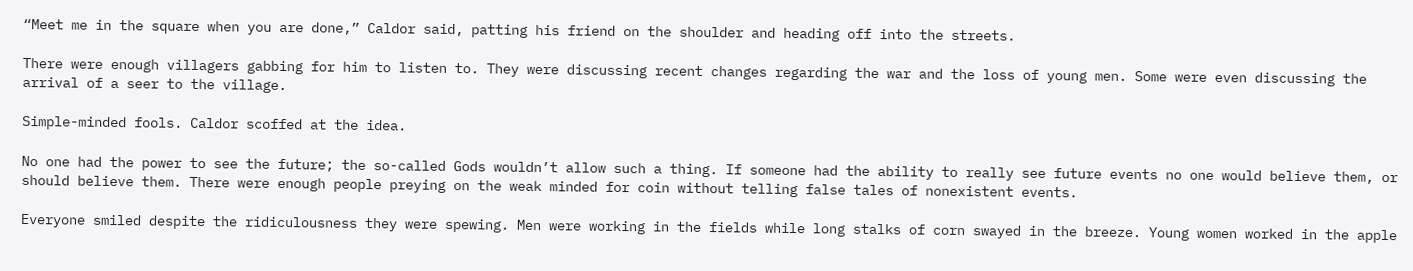“Meet me in the square when you are done,” Caldor said, patting his friend on the shoulder and heading off into the streets.

There were enough villagers gabbing for him to listen to. They were discussing recent changes regarding the war and the loss of young men. Some were even discussing the arrival of a seer to the village.

Simple-minded fools. Caldor scoffed at the idea.

No one had the power to see the future; the so-called Gods wouldn’t allow such a thing. If someone had the ability to really see future events no one would believe them, or should believe them. There were enough people preying on the weak minded for coin without telling false tales of nonexistent events.

Everyone smiled despite the ridiculousness they were spewing. Men were working in the fields while long stalks of corn swayed in the breeze. Young women worked in the apple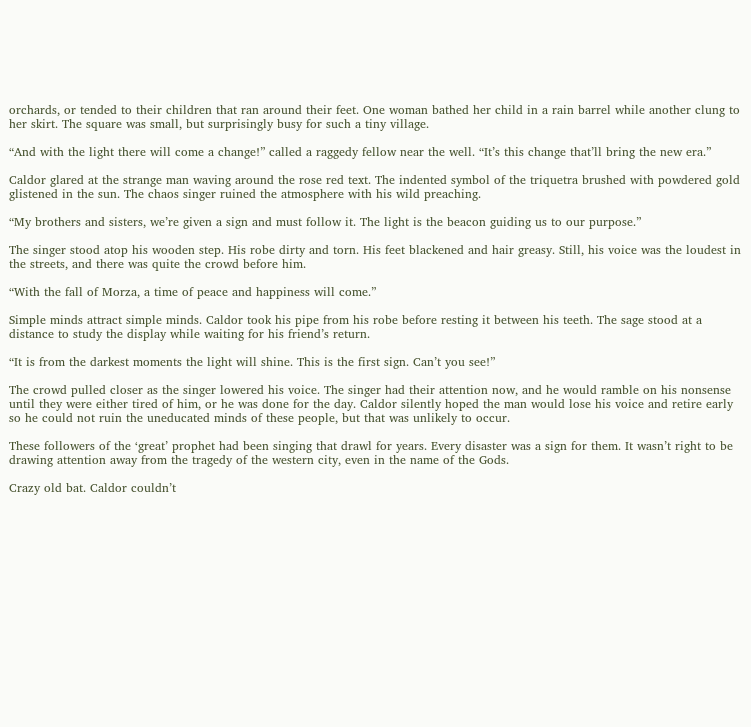orchards, or tended to their children that ran around their feet. One woman bathed her child in a rain barrel while another clung to her skirt. The square was small, but surprisingly busy for such a tiny village.

“And with the light there will come a change!” called a raggedy fellow near the well. “It’s this change that’ll bring the new era.”

Caldor glared at the strange man waving around the rose red text. The indented symbol of the triquetra brushed with powdered gold glistened in the sun. The chaos singer ruined the atmosphere with his wild preaching.

“My brothers and sisters, we’re given a sign and must follow it. The light is the beacon guiding us to our purpose.”

The singer stood atop his wooden step. His robe dirty and torn. His feet blackened and hair greasy. Still, his voice was the loudest in the streets, and there was quite the crowd before him.

“With the fall of Morza, a time of peace and happiness will come.”

Simple minds attract simple minds. Caldor took his pipe from his robe before resting it between his teeth. The sage stood at a distance to study the display while waiting for his friend’s return.

“It is from the darkest moments the light will shine. This is the first sign. Can’t you see!”

The crowd pulled closer as the singer lowered his voice. The singer had their attention now, and he would ramble on his nonsense until they were either tired of him, or he was done for the day. Caldor silently hoped the man would lose his voice and retire early so he could not ruin the uneducated minds of these people, but that was unlikely to occur.

These followers of the ‘great’ prophet had been singing that drawl for years. Every disaster was a sign for them. It wasn’t right to be drawing attention away from the tragedy of the western city, even in the name of the Gods.

Crazy old bat. Caldor couldn’t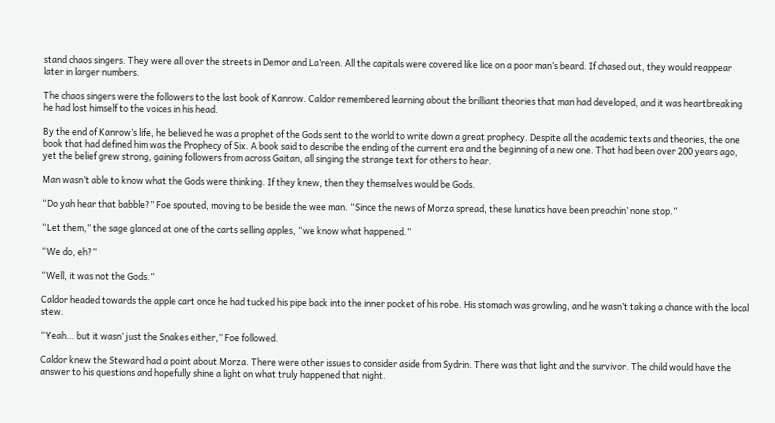stand chaos singers. They were all over the streets in Demor and La’reen. All the capitals were covered like lice on a poor man’s beard. If chased out, they would reappear later in larger numbers.

The chaos singers were the followers to the last book of Kanrow. Caldor remembered learning about the brilliant theories that man had developed, and it was heartbreaking he had lost himself to the voices in his head.

By the end of Kanrow’s life, he believed he was a prophet of the Gods sent to the world to write down a great prophecy. Despite all the academic texts and theories, the one book that had defined him was the Prophecy of Six. A book said to describe the ending of the current era and the beginning of a new one. That had been over 200 years ago, yet the belief grew strong, gaining followers from across Gaitan, all singing the strange text for others to hear.

Man wasn’t able to know what the Gods were thinking. If they knew, then they themselves would be Gods.

“Do yah hear that babble?” Foe spouted, moving to be beside the wee man. “Since the news of Morza spread, these lunatics have been preachin’ none stop.”

“Let them,” the sage glanced at one of the carts selling apples, “we know what happened.”

“We do, eh?”

“Well, it was not the Gods.”

Caldor headed towards the apple cart once he had tucked his pipe back into the inner pocket of his robe. His stomach was growling, and he wasn’t taking a chance with the local stew.

“Yeah… but it wasn’ just the Snakes either,” Foe followed.

Caldor knew the Steward had a point about Morza. There were other issues to consider aside from Sydrin. There was that light and the survivor. The child would have the answer to his questions and hopefully shine a light on what truly happened that night.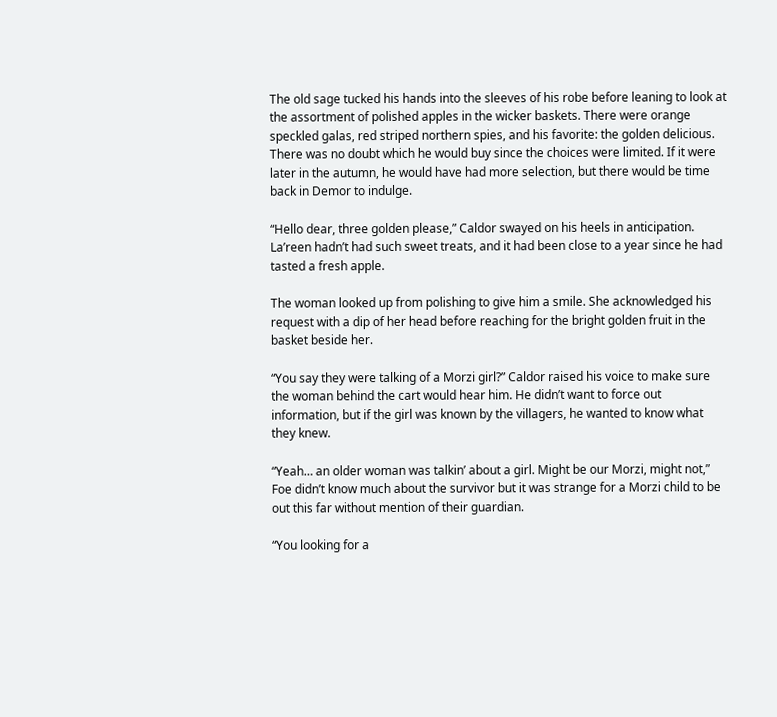The old sage tucked his hands into the sleeves of his robe before leaning to look at the assortment of polished apples in the wicker baskets. There were orange speckled galas, red striped northern spies, and his favorite: the golden delicious. There was no doubt which he would buy since the choices were limited. If it were later in the autumn, he would have had more selection, but there would be time back in Demor to indulge.

“Hello dear, three golden please,” Caldor swayed on his heels in anticipation. La’reen hadn’t had such sweet treats, and it had been close to a year since he had tasted a fresh apple.

The woman looked up from polishing to give him a smile. She acknowledged his request with a dip of her head before reaching for the bright golden fruit in the basket beside her.

“You say they were talking of a Morzi girl?” Caldor raised his voice to make sure the woman behind the cart would hear him. He didn’t want to force out information, but if the girl was known by the villagers, he wanted to know what they knew.

“Yeah… an older woman was talkin’ about a girl. Might be our Morzi, might not,” Foe didn’t know much about the survivor but it was strange for a Morzi child to be out this far without mention of their guardian.

“You looking for a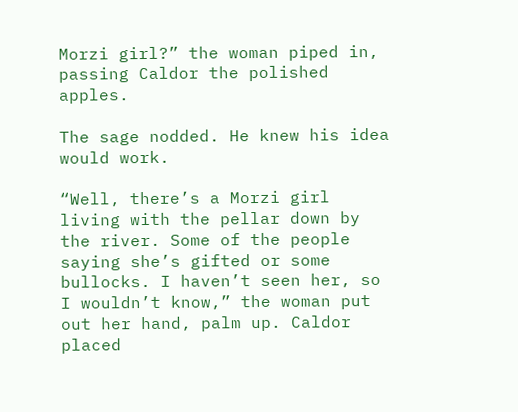Morzi girl?” the woman piped in, passing Caldor the polished apples.

The sage nodded. He knew his idea would work.

“Well, there’s a Morzi girl living with the pellar down by the river. Some of the people saying she’s gifted or some bullocks. I haven’t seen her, so I wouldn’t know,” the woman put out her hand, palm up. Caldor placed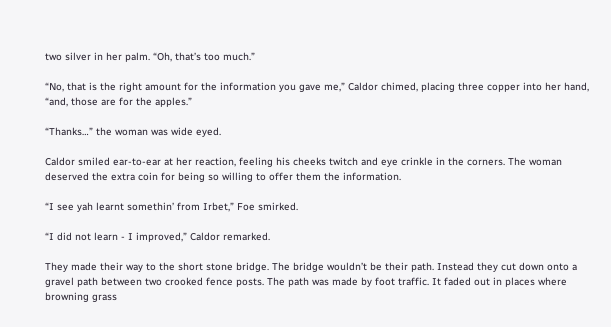two silver in her palm. “Oh, that’s too much.”

“No, that is the right amount for the information you gave me,” Caldor chimed, placing three copper into her hand, “and, those are for the apples.”

“Thanks…” the woman was wide eyed.

Caldor smiled ear-to-ear at her reaction, feeling his cheeks twitch and eye crinkle in the corners. The woman deserved the extra coin for being so willing to offer them the information.

“I see yah learnt somethin’ from Irbet,” Foe smirked.

“I did not learn - I improved,” Caldor remarked.

They made their way to the short stone bridge. The bridge wouldn’t be their path. Instead they cut down onto a gravel path between two crooked fence posts. The path was made by foot traffic. It faded out in places where browning grass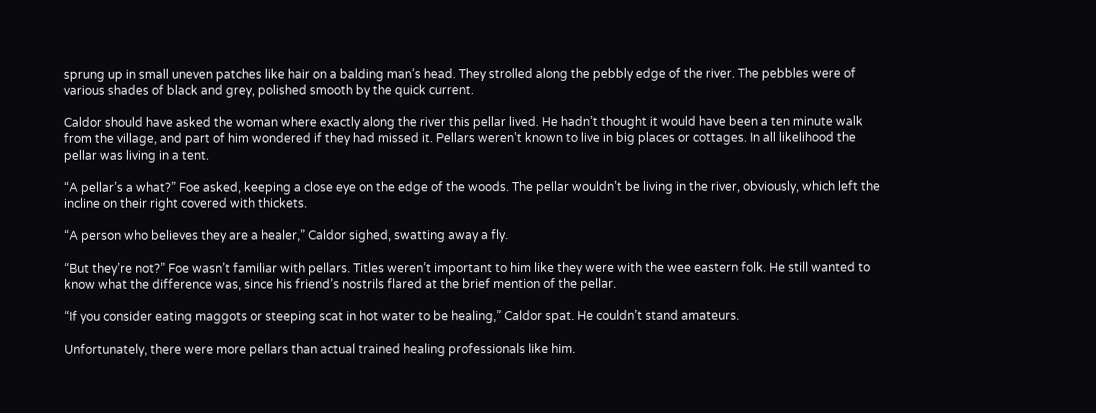sprung up in small uneven patches like hair on a balding man’s head. They strolled along the pebbly edge of the river. The pebbles were of various shades of black and grey, polished smooth by the quick current.

Caldor should have asked the woman where exactly along the river this pellar lived. He hadn’t thought it would have been a ten minute walk from the village, and part of him wondered if they had missed it. Pellars weren’t known to live in big places or cottages. In all likelihood the pellar was living in a tent.

“A pellar’s a what?” Foe asked, keeping a close eye on the edge of the woods. The pellar wouldn’t be living in the river, obviously, which left the incline on their right covered with thickets.

“A person who believes they are a healer,” Caldor sighed, swatting away a fly.

“But they’re not?” Foe wasn’t familiar with pellars. Titles weren’t important to him like they were with the wee eastern folk. He still wanted to know what the difference was, since his friend’s nostrils flared at the brief mention of the pellar.

“If you consider eating maggots or steeping scat in hot water to be healing,” Caldor spat. He couldn’t stand amateurs.

Unfortunately, there were more pellars than actual trained healing professionals like him.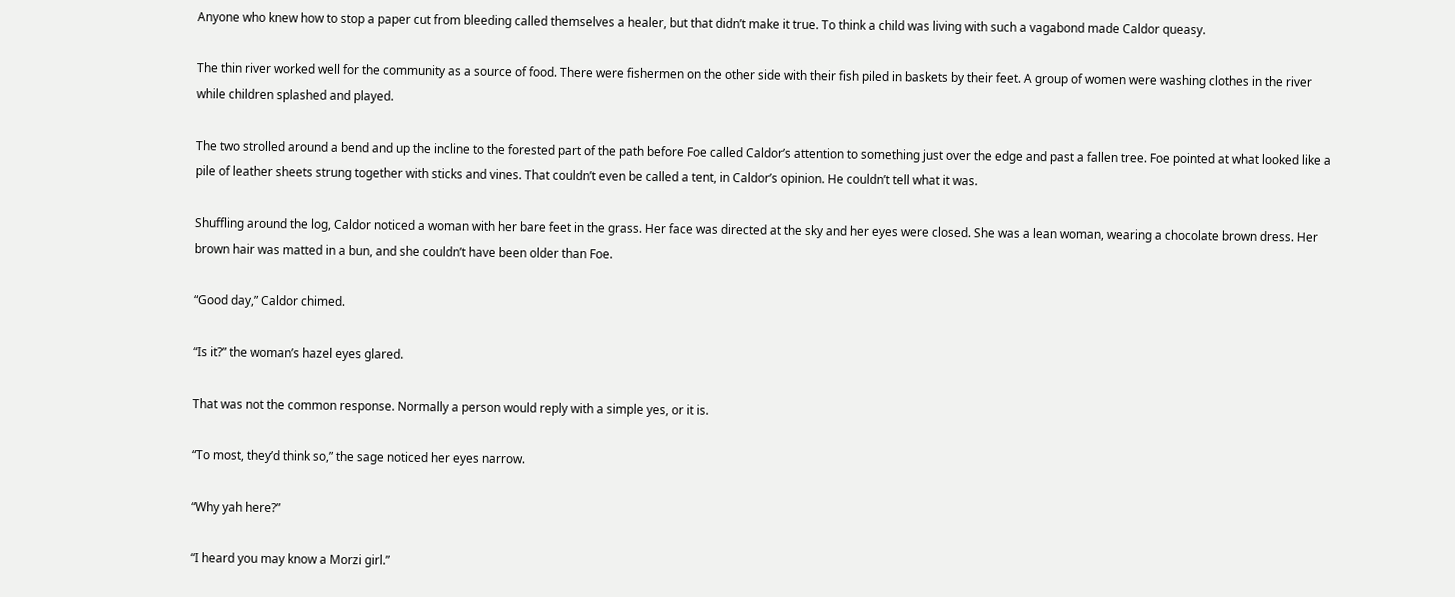Anyone who knew how to stop a paper cut from bleeding called themselves a healer, but that didn’t make it true. To think a child was living with such a vagabond made Caldor queasy.

The thin river worked well for the community as a source of food. There were fishermen on the other side with their fish piled in baskets by their feet. A group of women were washing clothes in the river while children splashed and played.

The two strolled around a bend and up the incline to the forested part of the path before Foe called Caldor’s attention to something just over the edge and past a fallen tree. Foe pointed at what looked like a pile of leather sheets strung together with sticks and vines. That couldn’t even be called a tent, in Caldor’s opinion. He couldn’t tell what it was.

Shuffling around the log, Caldor noticed a woman with her bare feet in the grass. Her face was directed at the sky and her eyes were closed. She was a lean woman, wearing a chocolate brown dress. Her brown hair was matted in a bun, and she couldn’t have been older than Foe.

“Good day,” Caldor chimed.

“Is it?” the woman’s hazel eyes glared.

That was not the common response. Normally a person would reply with a simple yes, or it is.

“To most, they’d think so,” the sage noticed her eyes narrow.

“Why yah here?”

“I heard you may know a Morzi girl.”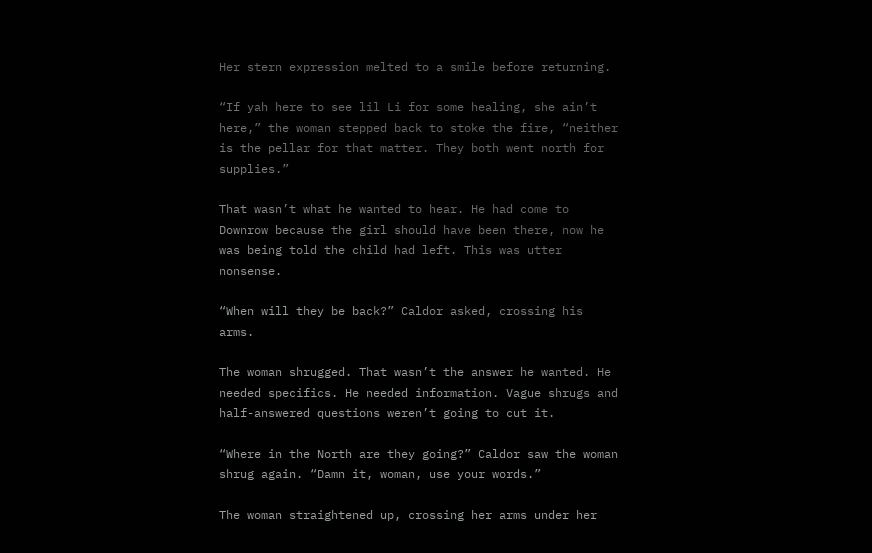Her stern expression melted to a smile before returning.

“If yah here to see lil Li for some healing, she ain’t here,” the woman stepped back to stoke the fire, “neither is the pellar for that matter. They both went north for supplies.”

That wasn’t what he wanted to hear. He had come to Downrow because the girl should have been there, now he was being told the child had left. This was utter nonsense.

“When will they be back?” Caldor asked, crossing his arms.

The woman shrugged. That wasn’t the answer he wanted. He needed specifics. He needed information. Vague shrugs and half-answered questions weren’t going to cut it.

“Where in the North are they going?” Caldor saw the woman shrug again. “Damn it, woman, use your words.”

The woman straightened up, crossing her arms under her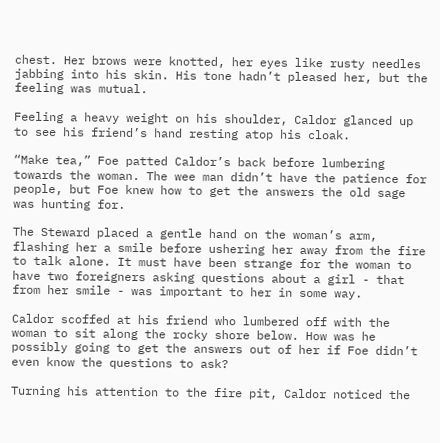chest. Her brows were knotted, her eyes like rusty needles jabbing into his skin. His tone hadn’t pleased her, but the feeling was mutual.

Feeling a heavy weight on his shoulder, Caldor glanced up to see his friend’s hand resting atop his cloak.

“Make tea,” Foe patted Caldor’s back before lumbering towards the woman. The wee man didn’t have the patience for people, but Foe knew how to get the answers the old sage was hunting for.

The Steward placed a gentle hand on the woman’s arm, flashing her a smile before ushering her away from the fire to talk alone. It must have been strange for the woman to have two foreigners asking questions about a girl - that from her smile - was important to her in some way.

Caldor scoffed at his friend who lumbered off with the woman to sit along the rocky shore below. How was he possibly going to get the answers out of her if Foe didn’t even know the questions to ask?

Turning his attention to the fire pit, Caldor noticed the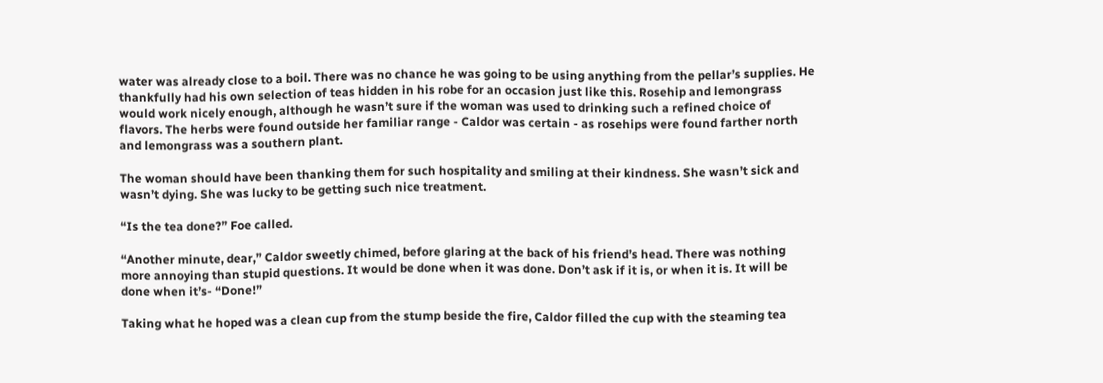water was already close to a boil. There was no chance he was going to be using anything from the pellar’s supplies. He thankfully had his own selection of teas hidden in his robe for an occasion just like this. Rosehip and lemongrass would work nicely enough, although he wasn’t sure if the woman was used to drinking such a refined choice of flavors. The herbs were found outside her familiar range - Caldor was certain - as rosehips were found farther north and lemongrass was a southern plant.

The woman should have been thanking them for such hospitality and smiling at their kindness. She wasn’t sick and wasn’t dying. She was lucky to be getting such nice treatment.

“Is the tea done?” Foe called.

“Another minute, dear,” Caldor sweetly chimed, before glaring at the back of his friend’s head. There was nothing more annoying than stupid questions. It would be done when it was done. Don’t ask if it is, or when it is. It will be done when it’s- “Done!”

Taking what he hoped was a clean cup from the stump beside the fire, Caldor filled the cup with the steaming tea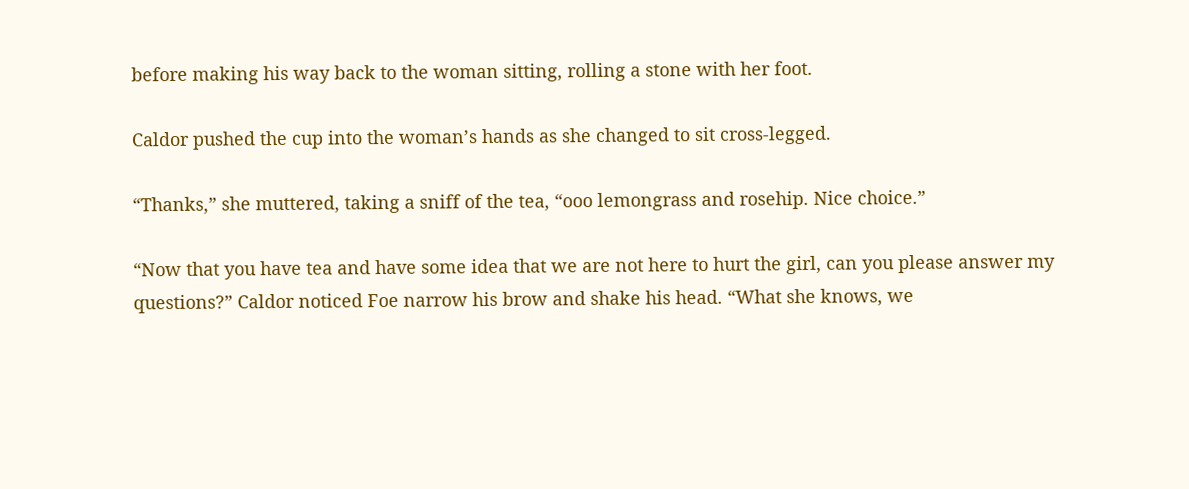before making his way back to the woman sitting, rolling a stone with her foot.

Caldor pushed the cup into the woman’s hands as she changed to sit cross-legged.

“Thanks,” she muttered, taking a sniff of the tea, “ooo lemongrass and rosehip. Nice choice.”

“Now that you have tea and have some idea that we are not here to hurt the girl, can you please answer my questions?” Caldor noticed Foe narrow his brow and shake his head. “What she knows, we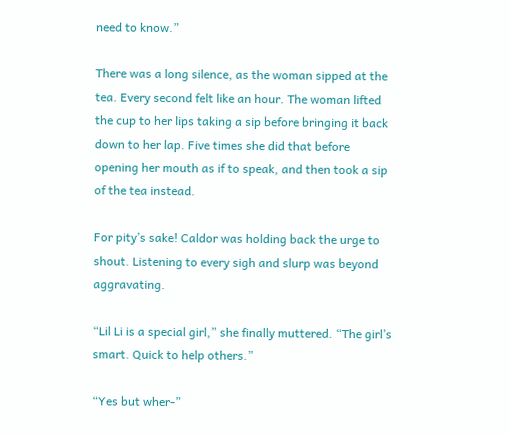need to know.”

There was a long silence, as the woman sipped at the tea. Every second felt like an hour. The woman lifted the cup to her lips taking a sip before bringing it back down to her lap. Five times she did that before opening her mouth as if to speak, and then took a sip of the tea instead.

For pity’s sake! Caldor was holding back the urge to shout. Listening to every sigh and slurp was beyond aggravating.

“Lil Li is a special girl,” she finally muttered. “The girl’s smart. Quick to help others.”

“Yes but wher-”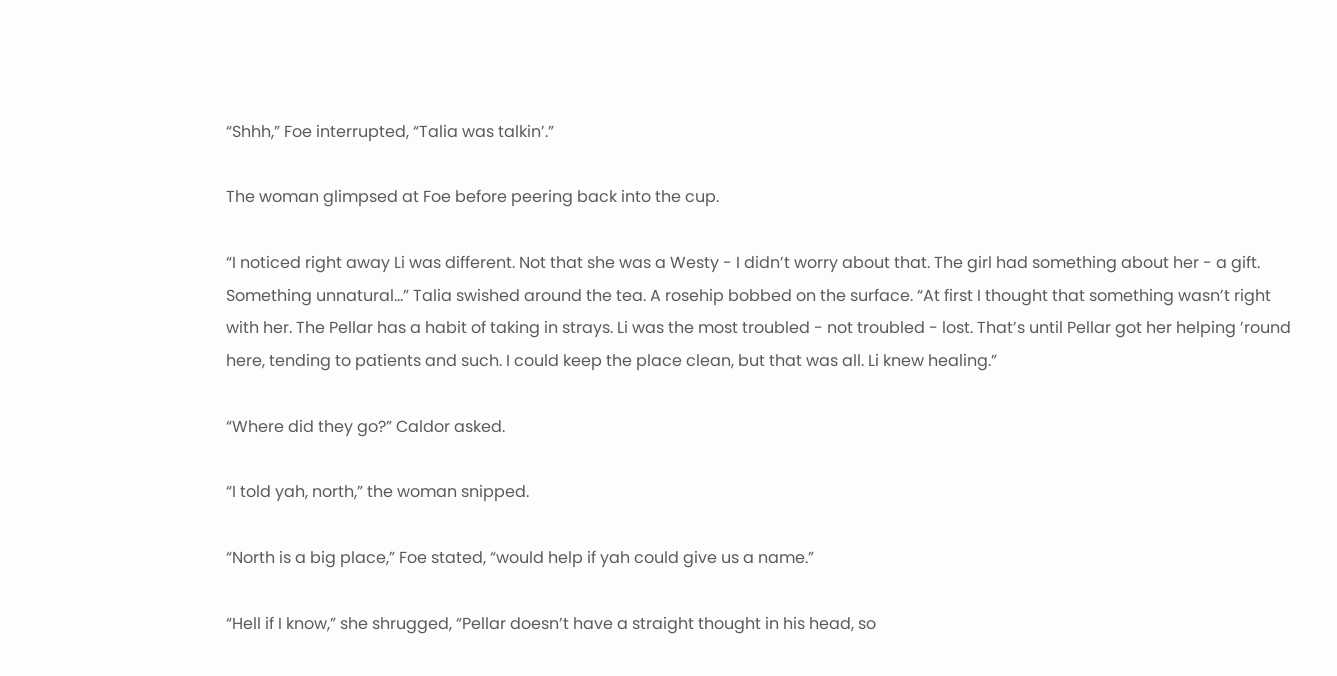“Shhh,” Foe interrupted, “Talia was talkin’.”

The woman glimpsed at Foe before peering back into the cup.

“I noticed right away Li was different. Not that she was a Westy - I didn’t worry about that. The girl had something about her - a gift. Something unnatural…” Talia swished around the tea. A rosehip bobbed on the surface. “At first I thought that something wasn’t right with her. The Pellar has a habit of taking in strays. Li was the most troubled - not troubled - lost. That’s until Pellar got her helping ’round here, tending to patients and such. I could keep the place clean, but that was all. Li knew healing.”

“Where did they go?” Caldor asked.

“I told yah, north,” the woman snipped.

“North is a big place,” Foe stated, “would help if yah could give us a name.”

“Hell if I know,” she shrugged, “Pellar doesn’t have a straight thought in his head, so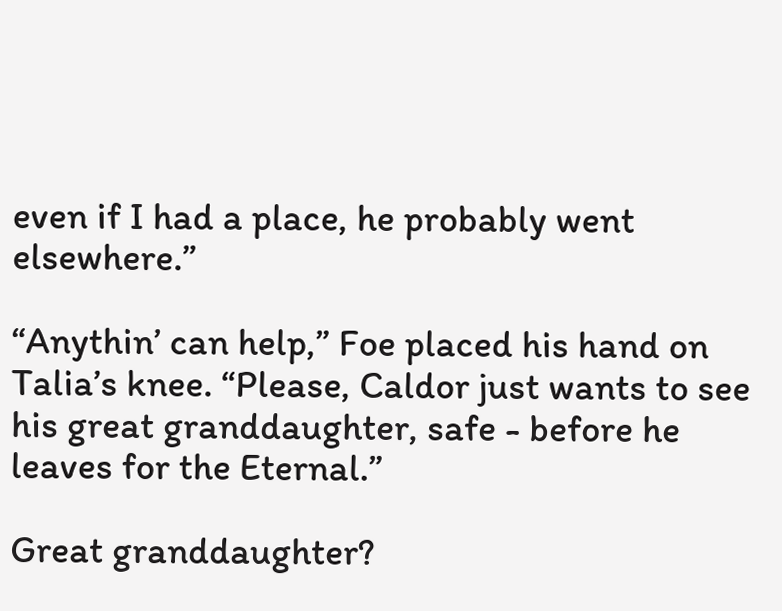even if I had a place, he probably went elsewhere.”

“Anythin’ can help,” Foe placed his hand on Talia’s knee. “Please, Caldor just wants to see his great granddaughter, safe - before he leaves for the Eternal.”

Great granddaughter?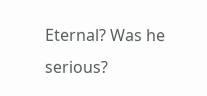Eternal? Was he serious?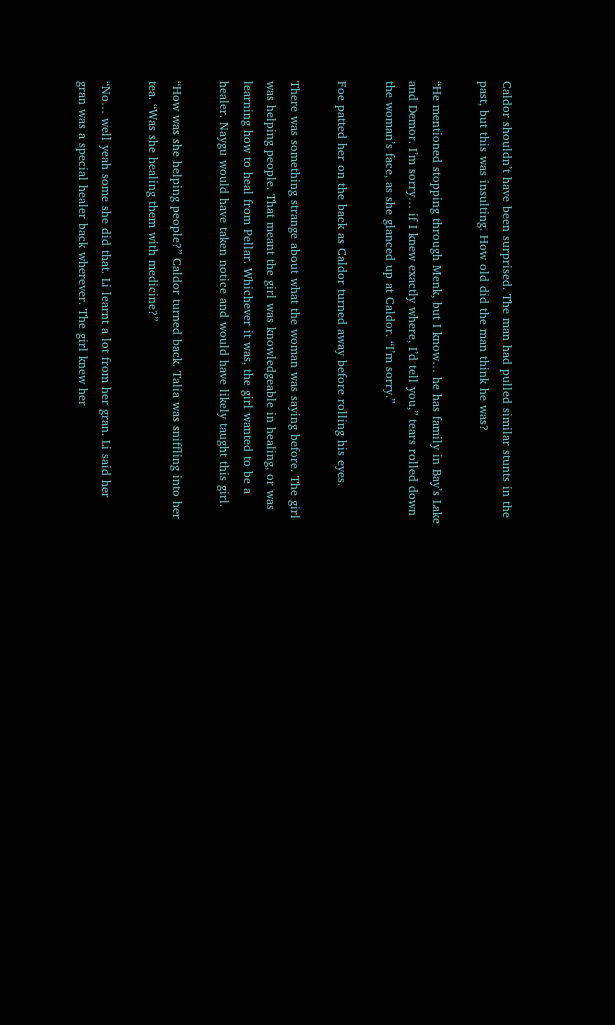Caldor shouldn’t have been surprised. The man had pulled similar stunts in the past, but this was insulting. How old did the man think he was?

“He mentioned stopping through Menk, but I know… he has family in Bay’s Lake and Demor. I’m sorry… if I knew exactly where, I’d tell you,” tears rolled down the woman’s face, as she glanced up at Caldor. “I’m sorry.”

Foe patted her on the back as Caldor turned away before rolling his eyes.

There was something strange about what the woman was saying before. The girl was helping people. That meant the girl was knowledgeable in healing, or was learning how to heal from Pellar. Whichever it was, the girl wanted to be a healer. Naygu would have taken notice and would have likely taught this girl.

“How was she helping people?” Caldor turned back. Talia was sniffling into her tea. “Was she healing them with medicine?”

“No… well yeah some she did that. Li learnt a lot from her gran. Li said her gran was a special healer back wherever. The girl knew her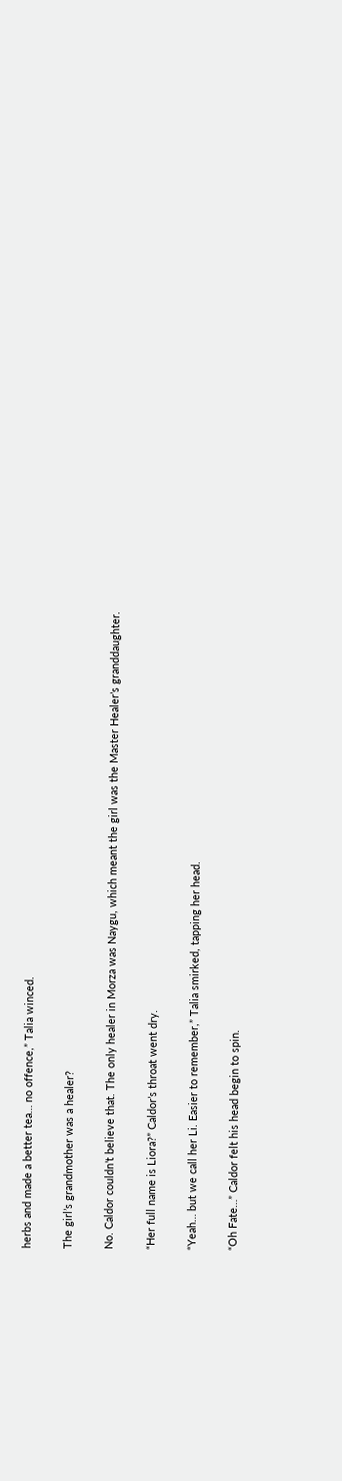herbs and made a better tea… no offence,” Talia winced.

The girl’s grandmother was a healer?

No. Caldor couldn’t believe that. The only healer in Morza was Naygu, which meant the girl was the Master Healer’s granddaughter.

“Her full name is Liora?” Caldor’s throat went dry.

“Yeah… but we call her Li. Easier to remember,” Talia smirked, tapping her head.

“Oh Fate…” Caldor felt his head begin to spin.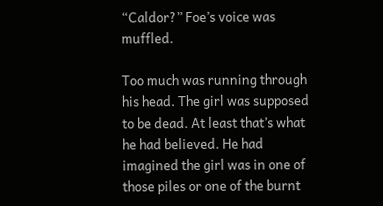“Caldor?” Foe’s voice was muffled.

Too much was running through his head. The girl was supposed to be dead. At least that’s what he had believed. He had imagined the girl was in one of those piles or one of the burnt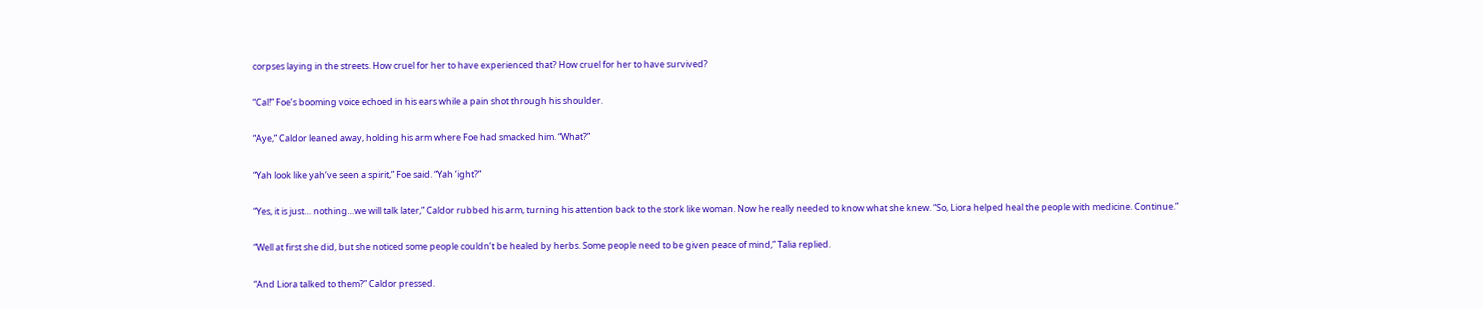corpses laying in the streets. How cruel for her to have experienced that? How cruel for her to have survived?

“Cal!” Foe’s booming voice echoed in his ears while a pain shot through his shoulder.

“Aye,” Caldor leaned away, holding his arm where Foe had smacked him. “What?”

“Yah look like yah’ve seen a spirit,” Foe said. “Yah ’ight?”

“Yes, it is just… nothing…we will talk later,” Caldor rubbed his arm, turning his attention back to the stork like woman. Now he really needed to know what she knew. “So, Liora helped heal the people with medicine. Continue.”

“Well at first she did, but she noticed some people couldn’t be healed by herbs. Some people need to be given peace of mind,” Talia replied.

“And Liora talked to them?” Caldor pressed.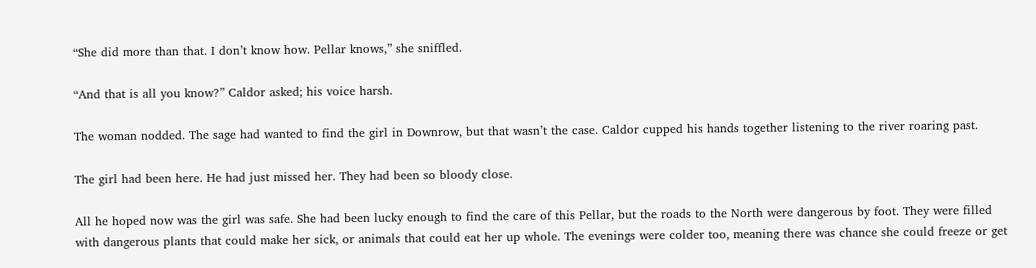“She did more than that. I don’t know how. Pellar knows,” she sniffled.

“And that is all you know?” Caldor asked; his voice harsh.

The woman nodded. The sage had wanted to find the girl in Downrow, but that wasn’t the case. Caldor cupped his hands together listening to the river roaring past.

The girl had been here. He had just missed her. They had been so bloody close.

All he hoped now was the girl was safe. She had been lucky enough to find the care of this Pellar, but the roads to the North were dangerous by foot. They were filled with dangerous plants that could make her sick, or animals that could eat her up whole. The evenings were colder too, meaning there was chance she could freeze or get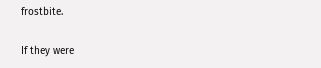frostbite.

If they were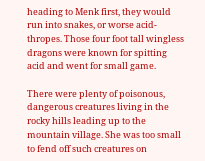heading to Menk first, they would run into snakes, or worse acid-thropes. Those four foot tall wingless dragons were known for spitting acid and went for small game.

There were plenty of poisonous, dangerous creatures living in the rocky hills leading up to the mountain village. She was too small to fend off such creatures on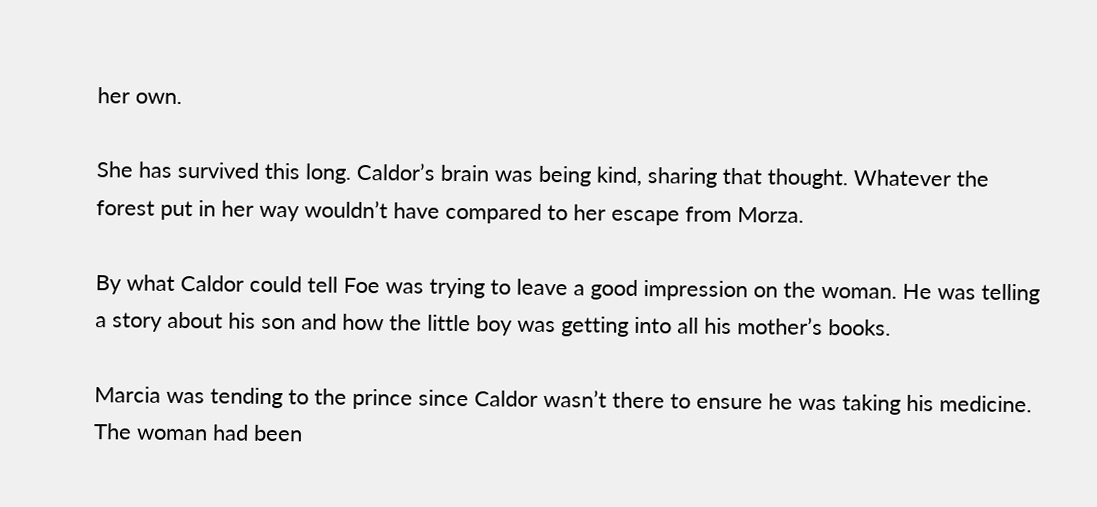her own.

She has survived this long. Caldor’s brain was being kind, sharing that thought. Whatever the forest put in her way wouldn’t have compared to her escape from Morza.

By what Caldor could tell Foe was trying to leave a good impression on the woman. He was telling a story about his son and how the little boy was getting into all his mother’s books.

Marcia was tending to the prince since Caldor wasn’t there to ensure he was taking his medicine. The woman had been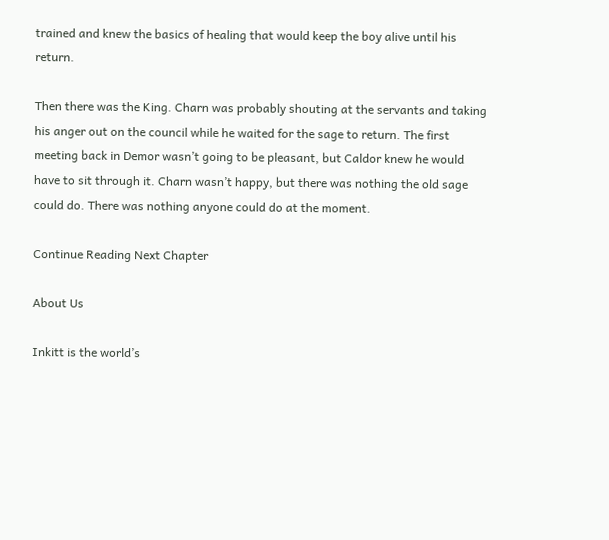trained and knew the basics of healing that would keep the boy alive until his return.

Then there was the King. Charn was probably shouting at the servants and taking his anger out on the council while he waited for the sage to return. The first meeting back in Demor wasn’t going to be pleasant, but Caldor knew he would have to sit through it. Charn wasn’t happy, but there was nothing the old sage could do. There was nothing anyone could do at the moment.

Continue Reading Next Chapter

About Us

Inkitt is the world’s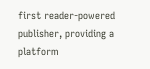first reader-powered publisher, providing a platform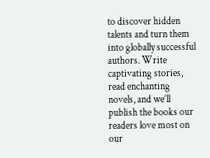to discover hidden talents and turn them into globally successful authors. Write captivating stories, read enchanting novels, and we’ll publish the books our readers love most on our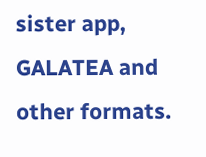sister app, GALATEA and other formats.